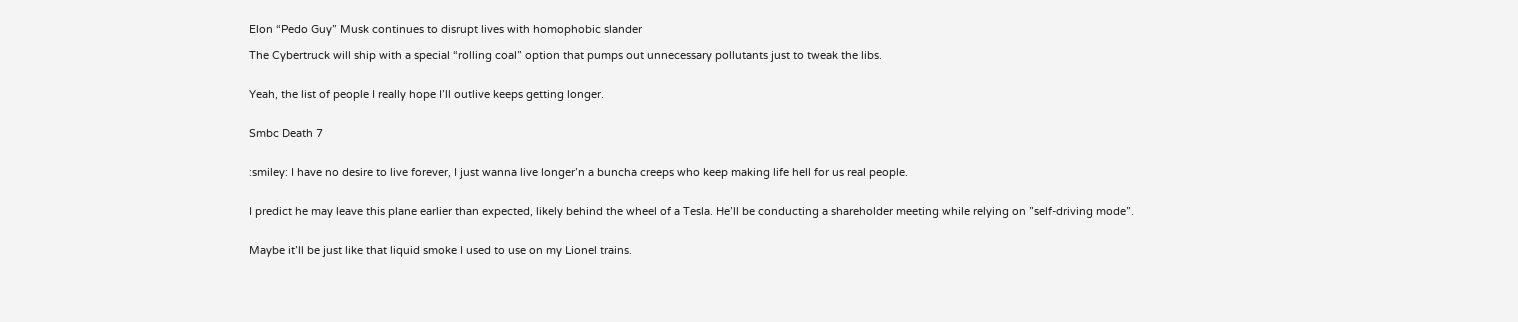Elon “Pedo Guy” Musk continues to disrupt lives with homophobic slander

The Cybertruck will ship with a special “rolling coal” option that pumps out unnecessary pollutants just to tweak the libs.


Yeah, the list of people I really hope I’ll outlive keeps getting longer.


Smbc Death 7


:smiley: I have no desire to live forever, I just wanna live longer’n a buncha creeps who keep making life hell for us real people.


I predict he may leave this plane earlier than expected, likely behind the wheel of a Tesla. He’ll be conducting a shareholder meeting while relying on ”self-driving mode”.


Maybe it’ll be just like that liquid smoke I used to use on my Lionel trains.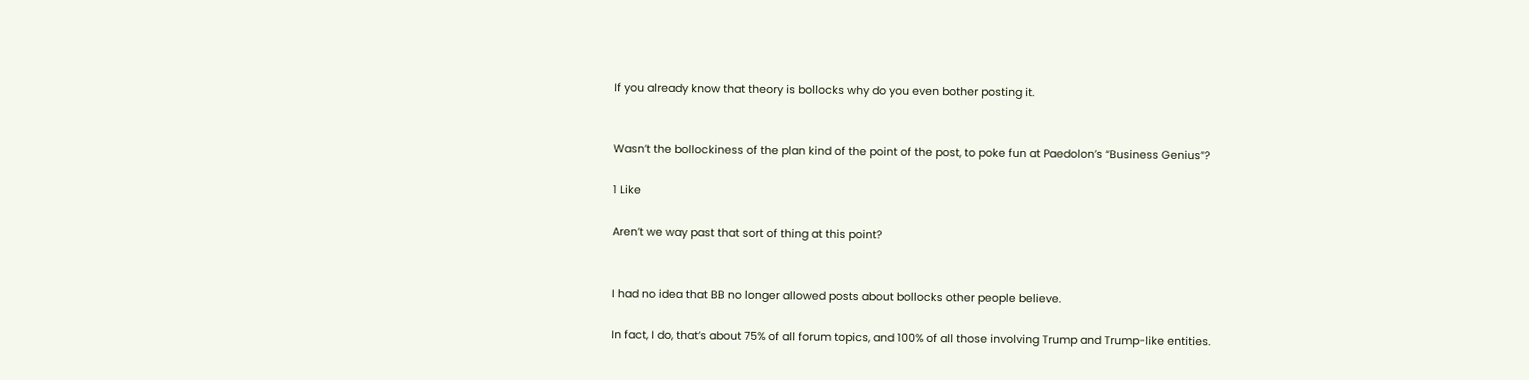If you already know that theory is bollocks why do you even bother posting it.


Wasn’t the bollockiness of the plan kind of the point of the post, to poke fun at Paedolon’s “Business Genius”?

1 Like

Aren’t we way past that sort of thing at this point?


I had no idea that BB no longer allowed posts about bollocks other people believe.

In fact, I do, that’s about 75% of all forum topics, and 100% of all those involving Trump and Trump-like entities.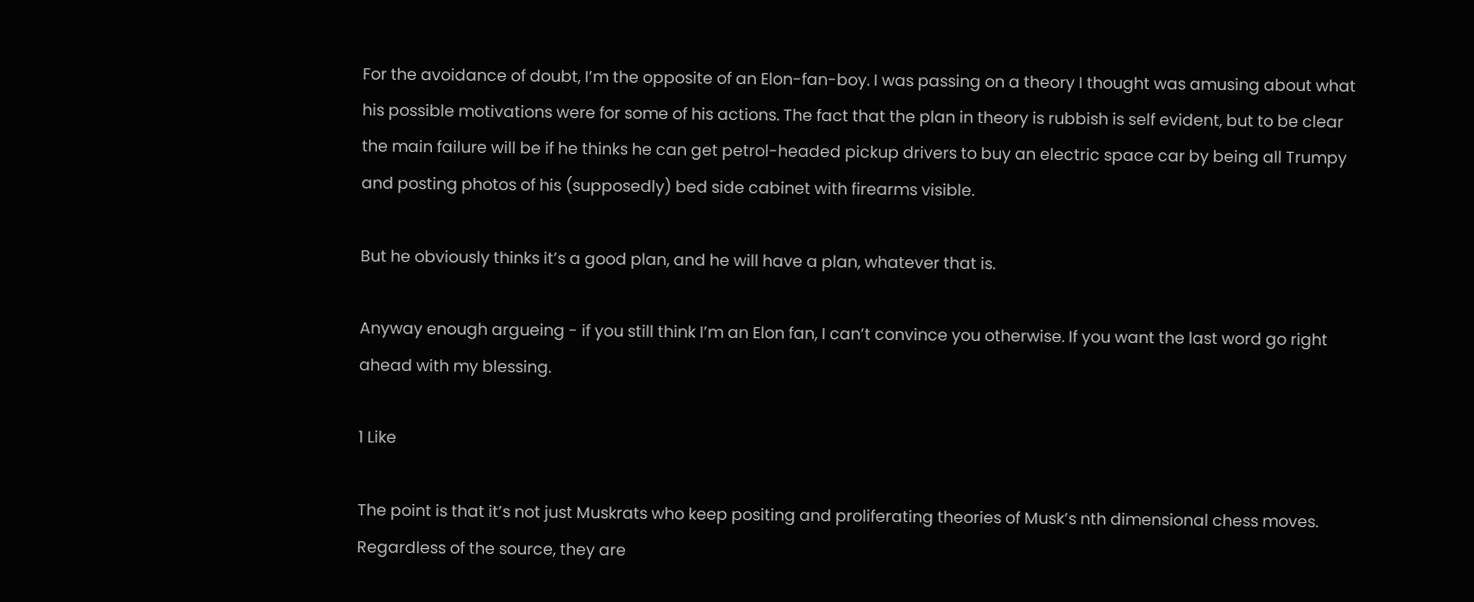For the avoidance of doubt, I’m the opposite of an Elon-fan-boy. I was passing on a theory I thought was amusing about what his possible motivations were for some of his actions. The fact that the plan in theory is rubbish is self evident, but to be clear the main failure will be if he thinks he can get petrol-headed pickup drivers to buy an electric space car by being all Trumpy and posting photos of his (supposedly) bed side cabinet with firearms visible.

But he obviously thinks it’s a good plan, and he will have a plan, whatever that is.

Anyway enough argueing - if you still think I’m an Elon fan, I can’t convince you otherwise. If you want the last word go right ahead with my blessing.

1 Like

The point is that it’s not just Muskrats who keep positing and proliferating theories of Musk’s nth dimensional chess moves. Regardless of the source, they are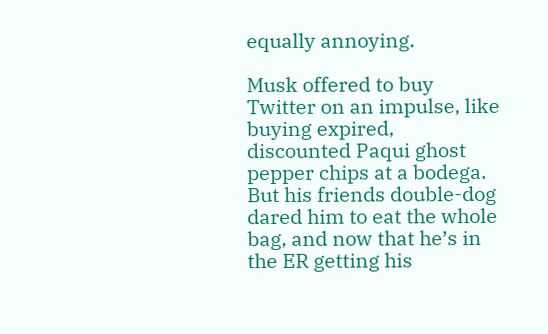equally annoying.

Musk offered to buy Twitter on an impulse, like buying expired, discounted Paqui ghost pepper chips at a bodega. But his friends double-dog dared him to eat the whole bag, and now that he’s in the ER getting his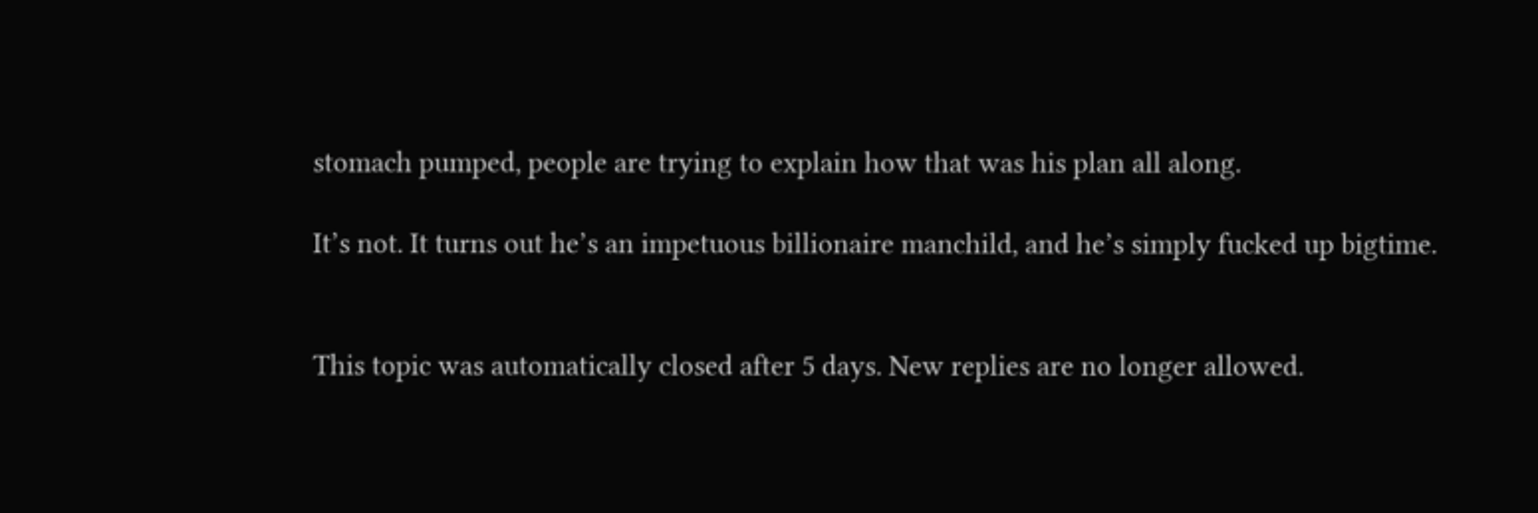stomach pumped, people are trying to explain how that was his plan all along.

It’s not. It turns out he’s an impetuous billionaire manchild, and he’s simply fucked up bigtime.


This topic was automatically closed after 5 days. New replies are no longer allowed.